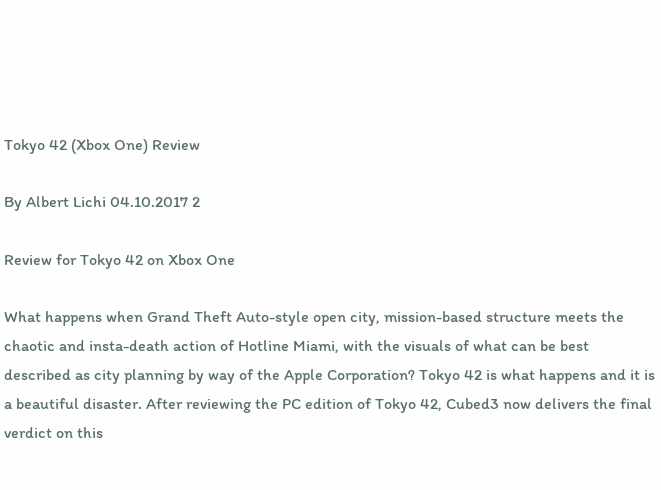Tokyo 42 (Xbox One) Review

By Albert Lichi 04.10.2017 2

Review for Tokyo 42 on Xbox One

What happens when Grand Theft Auto-style open city, mission-based structure meets the chaotic and insta-death action of Hotline Miami, with the visuals of what can be best described as city planning by way of the Apple Corporation? Tokyo 42 is what happens and it is a beautiful disaster. After reviewing the PC edition of Tokyo 42, Cubed3 now delivers the final verdict on this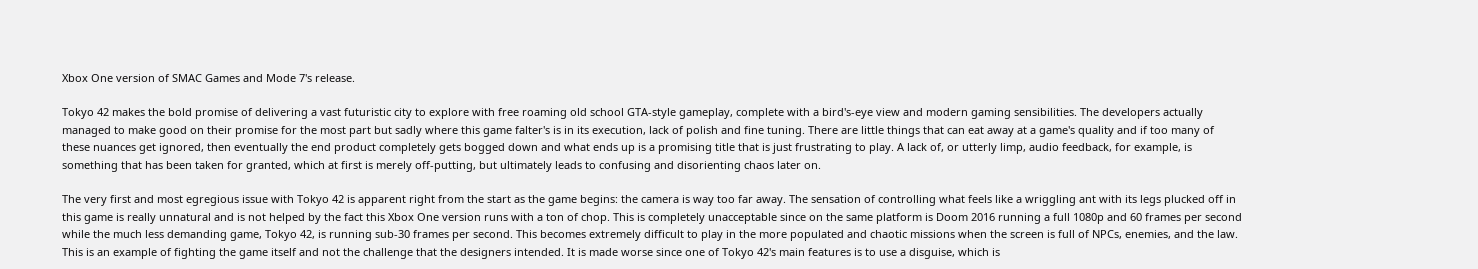Xbox One version of SMAC Games and Mode 7's release.

Tokyo 42 makes the bold promise of delivering a vast futuristic city to explore with free roaming old school GTA-style gameplay, complete with a bird's-eye view and modern gaming sensibilities. The developers actually managed to make good on their promise for the most part but sadly where this game falter's is in its execution, lack of polish and fine tuning. There are little things that can eat away at a game's quality and if too many of these nuances get ignored, then eventually the end product completely gets bogged down and what ends up is a promising title that is just frustrating to play. A lack of, or utterly limp, audio feedback, for example, is something that has been taken for granted, which at first is merely off-putting, but ultimately leads to confusing and disorienting chaos later on.

The very first and most egregious issue with Tokyo 42 is apparent right from the start as the game begins: the camera is way too far away. The sensation of controlling what feels like a wriggling ant with its legs plucked off in this game is really unnatural and is not helped by the fact this Xbox One version runs with a ton of chop. This is completely unacceptable since on the same platform is Doom 2016 running a full 1080p and 60 frames per second while the much less demanding game, Tokyo 42, is running sub-30 frames per second. This becomes extremely difficult to play in the more populated and chaotic missions when the screen is full of NPCs, enemies, and the law. This is an example of fighting the game itself and not the challenge that the designers intended. It is made worse since one of Tokyo 42's main features is to use a disguise, which is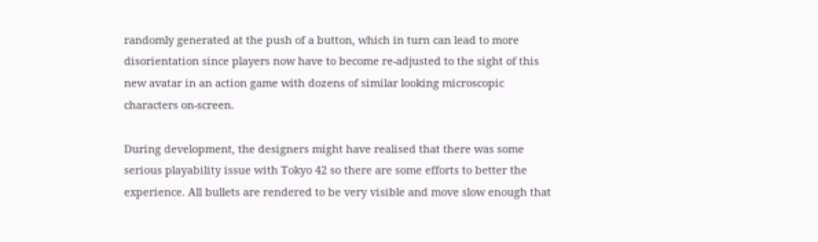randomly generated at the push of a button, which in turn can lead to more disorientation since players now have to become re-adjusted to the sight of this new avatar in an action game with dozens of similar looking microscopic characters on-screen.

During development, the designers might have realised that there was some serious playability issue with Tokyo 42 so there are some efforts to better the experience. All bullets are rendered to be very visible and move slow enough that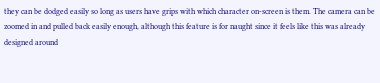they can be dodged easily so long as users have grips with which character on-screen is them. The camera can be zoomed in and pulled back easily enough, although this feature is for naught since it feels like this was already designed around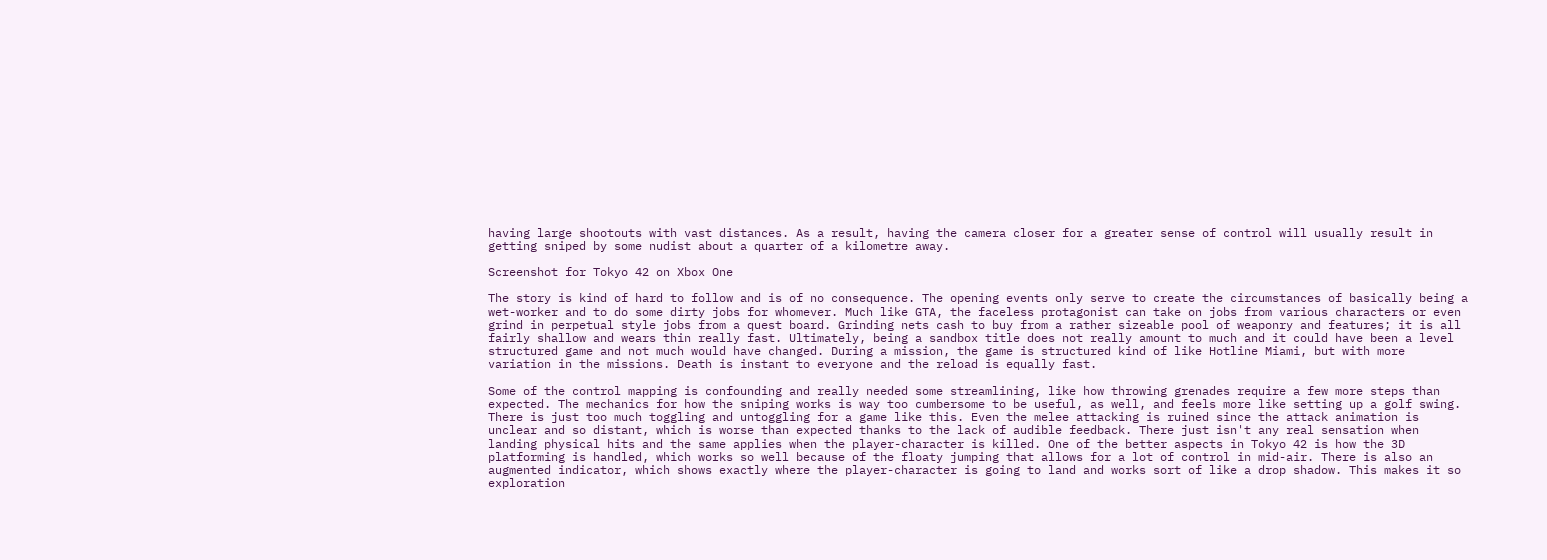having large shootouts with vast distances. As a result, having the camera closer for a greater sense of control will usually result in getting sniped by some nudist about a quarter of a kilometre away.

Screenshot for Tokyo 42 on Xbox One

The story is kind of hard to follow and is of no consequence. The opening events only serve to create the circumstances of basically being a wet-worker and to do some dirty jobs for whomever. Much like GTA, the faceless protagonist can take on jobs from various characters or even grind in perpetual style jobs from a quest board. Grinding nets cash to buy from a rather sizeable pool of weaponry and features; it is all fairly shallow and wears thin really fast. Ultimately, being a sandbox title does not really amount to much and it could have been a level structured game and not much would have changed. During a mission, the game is structured kind of like Hotline Miami, but with more variation in the missions. Death is instant to everyone and the reload is equally fast.

Some of the control mapping is confounding and really needed some streamlining, like how throwing grenades require a few more steps than expected. The mechanics for how the sniping works is way too cumbersome to be useful, as well, and feels more like setting up a golf swing. There is just too much toggling and untoggling for a game like this. Even the melee attacking is ruined since the attack animation is unclear and so distant, which is worse than expected thanks to the lack of audible feedback. There just isn't any real sensation when landing physical hits and the same applies when the player-character is killed. One of the better aspects in Tokyo 42 is how the 3D platforming is handled, which works so well because of the floaty jumping that allows for a lot of control in mid-air. There is also an augmented indicator, which shows exactly where the player-character is going to land and works sort of like a drop shadow. This makes it so exploration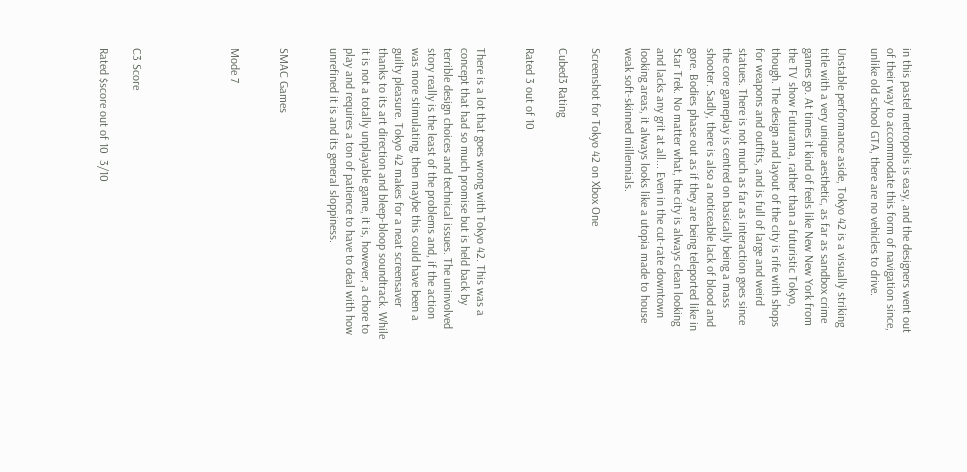in this pastel metropolis is easy, and the designers went out of their way to accommodate this form of navigation since, unlike old school GTA, there are no vehicles to drive.

Unstable performance aside, Tokyo 42 is a visually striking title with a very unique aesthetic, as far as sandbox crime games go. At times it kind of feels like New New York from the TV show Futurama, rather than a futuristic Tokyo, though. The design and layout of the city is rife with shops for weapons and outfits, and is full of large and weird statues. There is not much as far as interaction goes since the core gameplay is centred on basically being a mass shooter. Sadly, there is also a noticeable lack of blood and gore. Bodies phase out as if they are being teleported like in Star Trek. No matter what, the city is always clean looking and lacks any grit at all... Even in the cut-rate downtown looking areas, it always looks like a utopia made to house weak soft-skinned millennials.

Screenshot for Tokyo 42 on Xbox One

Cubed3 Rating

Rated 3 out of 10


There is a lot that goes wrong with Tokyo 42. This was a concept that had so much promise but is held back by terrible design choices and technical issues. The uninvolved story really is the least of the problems and, if the action was more stimulating, then maybe this could have been a guilty pleasure. Tokyo 42 makes for a neat screensaver thanks to its art direction and bleep-bloop soundtrack. While it is not a totally unplayable game, it is, however, a chore to play and requires a ton of patience to have to deal with how unrefined it is and its general sloppiness.


SMAC Games


Mode 7





C3 Score

Rated $score out of 10  3/10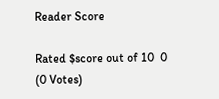Reader Score

Rated $score out of 10  0 (0 Votes)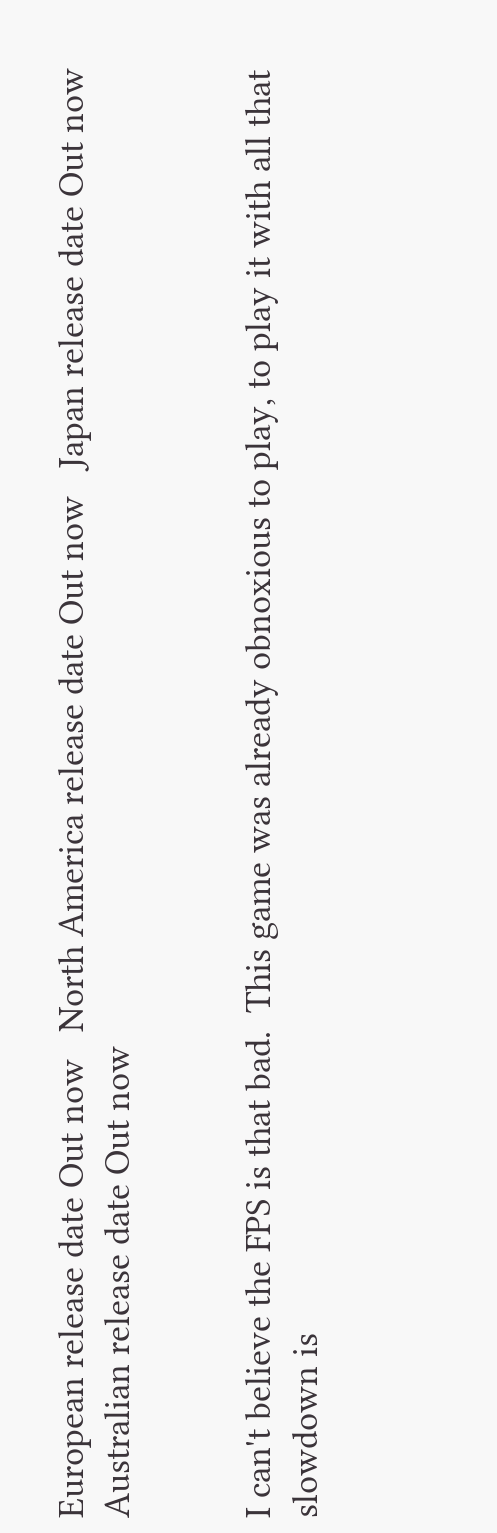European release date Out now   North America release date Out now   Japan release date Out now   Australian release date Out now


I can't believe the FPS is that bad.  This game was already obnoxious to play, to play it with all that slowdown is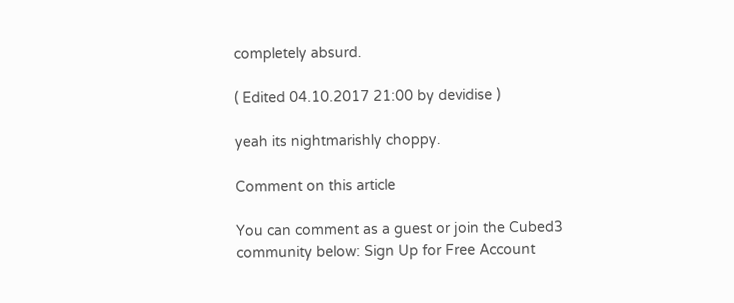completely absurd.

( Edited 04.10.2017 21:00 by devidise )

yeah its nightmarishly choppy.

Comment on this article

You can comment as a guest or join the Cubed3 community below: Sign Up for Free Account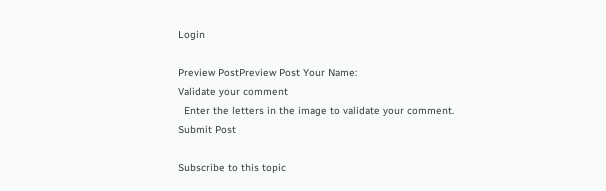Login

Preview PostPreview Post Your Name:
Validate your comment
  Enter the letters in the image to validate your comment.
Submit Post

Subscribe to this topic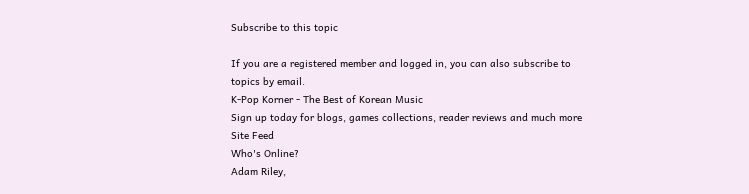Subscribe to this topic

If you are a registered member and logged in, you can also subscribe to topics by email.
K-Pop Korner - The Best of Korean Music
Sign up today for blogs, games collections, reader reviews and much more
Site Feed
Who's Online?
Adam Riley,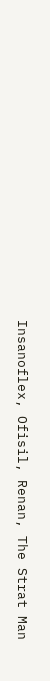Insanoflex, Ofisil, Renan, The Strat Man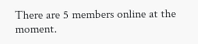There are 5 members online at the moment.